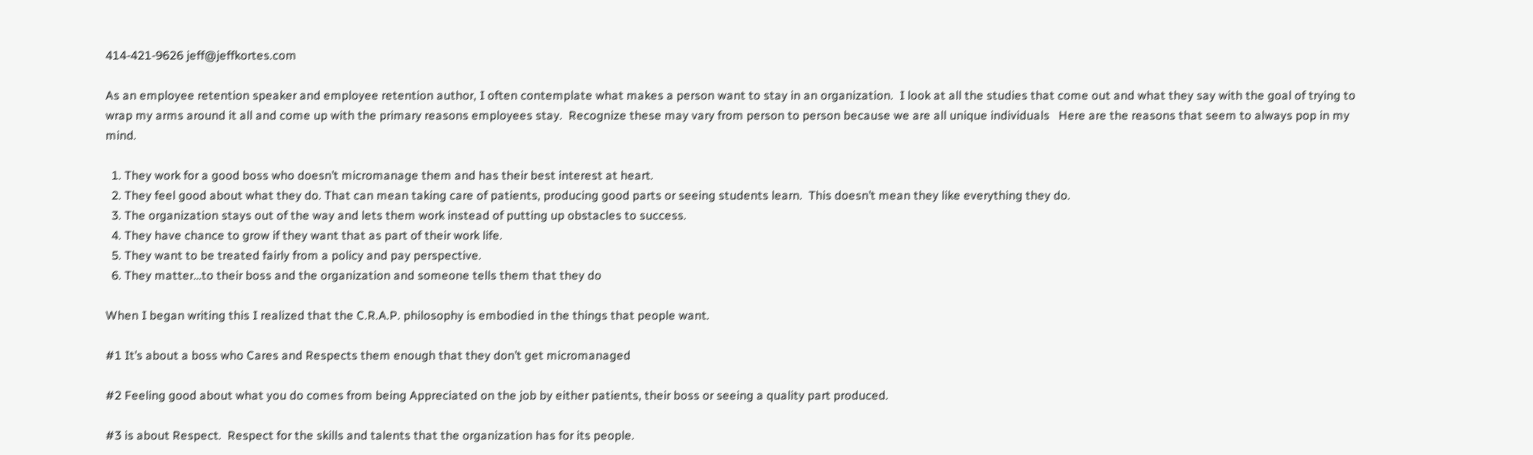414-421-9626 jeff@jeffkortes.com

As an employee retention speaker and employee retention author, I often contemplate what makes a person want to stay in an organization.  I look at all the studies that come out and what they say with the goal of trying to wrap my arms around it all and come up with the primary reasons employees stay.  Recognize these may vary from person to person because we are all unique individuals   Here are the reasons that seem to always pop in my mind.

  1. They work for a good boss who doesn’t micromanage them and has their best interest at heart.
  2. They feel good about what they do. That can mean taking care of patients, producing good parts or seeing students learn.  This doesn’t mean they like everything they do.
  3. The organization stays out of the way and lets them work instead of putting up obstacles to success.
  4. They have chance to grow if they want that as part of their work life.
  5. They want to be treated fairly from a policy and pay perspective.
  6. They matter…to their boss and the organization and someone tells them that they do

When I began writing this I realized that the C.R.A.P. philosophy is embodied in the things that people want.

#1 It’s about a boss who Cares and Respects them enough that they don’t get micromanaged

#2 Feeling good about what you do comes from being Appreciated on the job by either patients, their boss or seeing a quality part produced.

#3 is about Respect.  Respect for the skills and talents that the organization has for its people.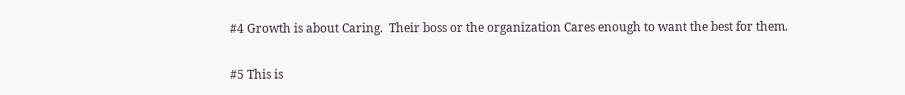#4 Growth is about Caring.  Their boss or the organization Cares enough to want the best for them.

#5 This is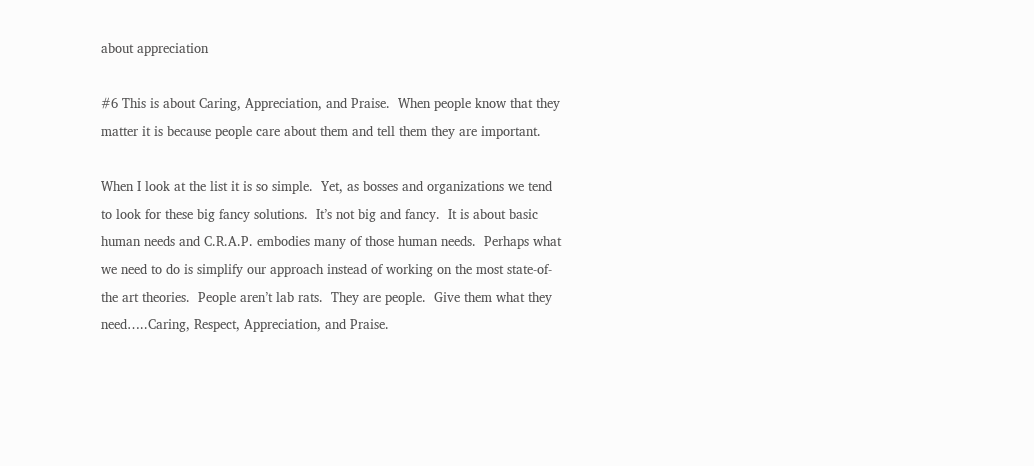about appreciation

#6 This is about Caring, Appreciation, and Praise.  When people know that they matter it is because people care about them and tell them they are important.

When I look at the list it is so simple.  Yet, as bosses and organizations we tend to look for these big fancy solutions.  It’s not big and fancy.  It is about basic human needs and C.R.A.P. embodies many of those human needs.  Perhaps what we need to do is simplify our approach instead of working on the most state-of-the art theories.  People aren’t lab rats.  They are people.  Give them what they need…..Caring, Respect, Appreciation, and Praise.